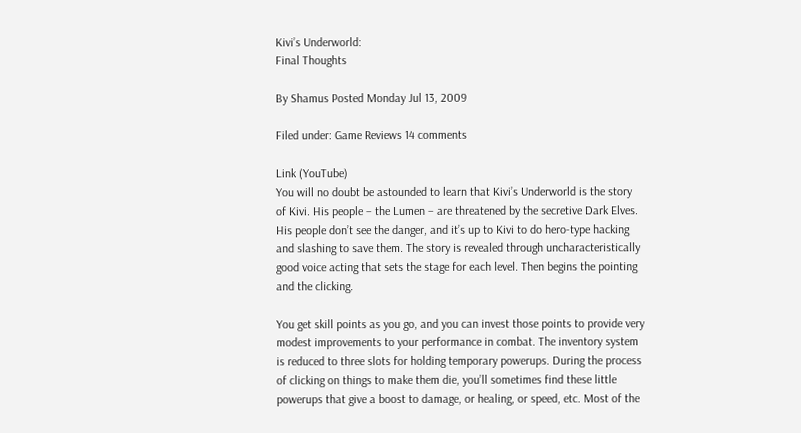Kivi’s Underworld:
Final Thoughts

By Shamus Posted Monday Jul 13, 2009

Filed under: Game Reviews 14 comments

Link (YouTube)
You will no doubt be astounded to learn that Kivi’s Underworld is the story of Kivi. His people – the Lumen – are threatened by the secretive Dark Elves. His people don’t see the danger, and it’s up to Kivi to do hero-type hacking and slashing to save them. The story is revealed through uncharacteristically good voice acting that sets the stage for each level. Then begins the pointing and the clicking.

You get skill points as you go, and you can invest those points to provide very modest improvements to your performance in combat. The inventory system is reduced to three slots for holding temporary powerups. During the process of clicking on things to make them die, you’ll sometimes find these little powerups that give a boost to damage, or healing, or speed, etc. Most of the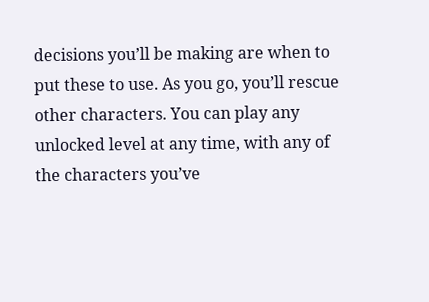decisions you’ll be making are when to put these to use. As you go, you’ll rescue other characters. You can play any unlocked level at any time, with any of the characters you’ve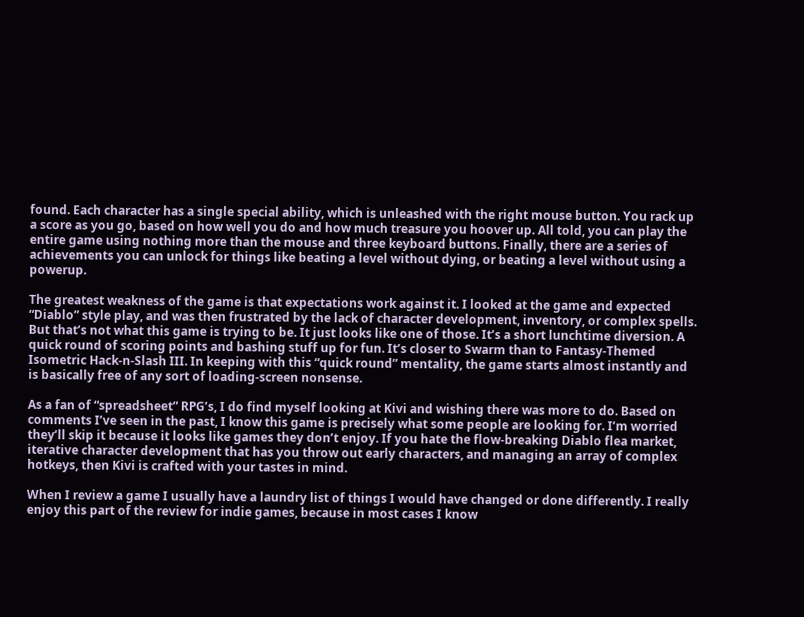found. Each character has a single special ability, which is unleashed with the right mouse button. You rack up a score as you go, based on how well you do and how much treasure you hoover up. All told, you can play the entire game using nothing more than the mouse and three keyboard buttons. Finally, there are a series of achievements you can unlock for things like beating a level without dying, or beating a level without using a powerup.

The greatest weakness of the game is that expectations work against it. I looked at the game and expected “Diablo” style play, and was then frustrated by the lack of character development, inventory, or complex spells. But that’s not what this game is trying to be. It just looks like one of those. It’s a short lunchtime diversion. A quick round of scoring points and bashing stuff up for fun. It’s closer to Swarm than to Fantasy-Themed Isometric Hack-n-Slash III. In keeping with this “quick round” mentality, the game starts almost instantly and is basically free of any sort of loading-screen nonsense.

As a fan of “spreadsheet” RPG’s, I do find myself looking at Kivi and wishing there was more to do. Based on comments I’ve seen in the past, I know this game is precisely what some people are looking for. I’m worried they’ll skip it because it looks like games they don’t enjoy. If you hate the flow-breaking Diablo flea market, iterative character development that has you throw out early characters, and managing an array of complex hotkeys, then Kivi is crafted with your tastes in mind.

When I review a game I usually have a laundry list of things I would have changed or done differently. I really enjoy this part of the review for indie games, because in most cases I know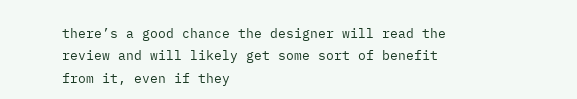there’s a good chance the designer will read the review and will likely get some sort of benefit from it, even if they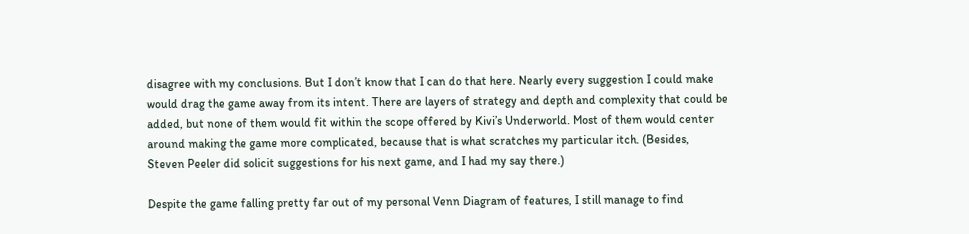disagree with my conclusions. But I don’t know that I can do that here. Nearly every suggestion I could make would drag the game away from its intent. There are layers of strategy and depth and complexity that could be added, but none of them would fit within the scope offered by Kivi’s Underworld. Most of them would center around making the game more complicated, because that is what scratches my particular itch. (Besides, Steven Peeler did solicit suggestions for his next game, and I had my say there.)

Despite the game falling pretty far out of my personal Venn Diagram of features, I still manage to find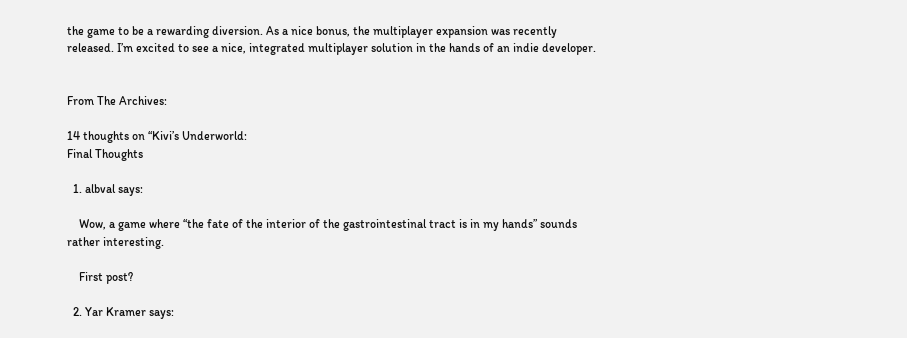the game to be a rewarding diversion. As a nice bonus, the multiplayer expansion was recently released. I’m excited to see a nice, integrated multiplayer solution in the hands of an indie developer.


From The Archives:

14 thoughts on “Kivi’s Underworld:
Final Thoughts

  1. albval says:

    Wow, a game where “the fate of the interior of the gastrointestinal tract is in my hands” sounds rather interesting.

    First post?

  2. Yar Kramer says: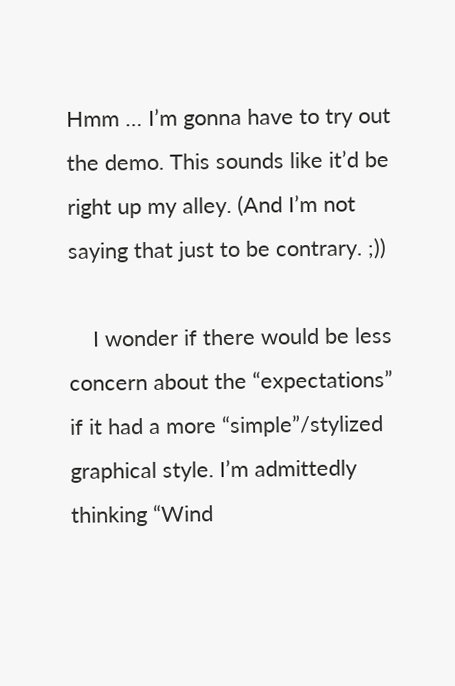Hmm … I’m gonna have to try out the demo. This sounds like it’d be right up my alley. (And I’m not saying that just to be contrary. ;))

    I wonder if there would be less concern about the “expectations” if it had a more “simple”/stylized graphical style. I’m admittedly thinking “Wind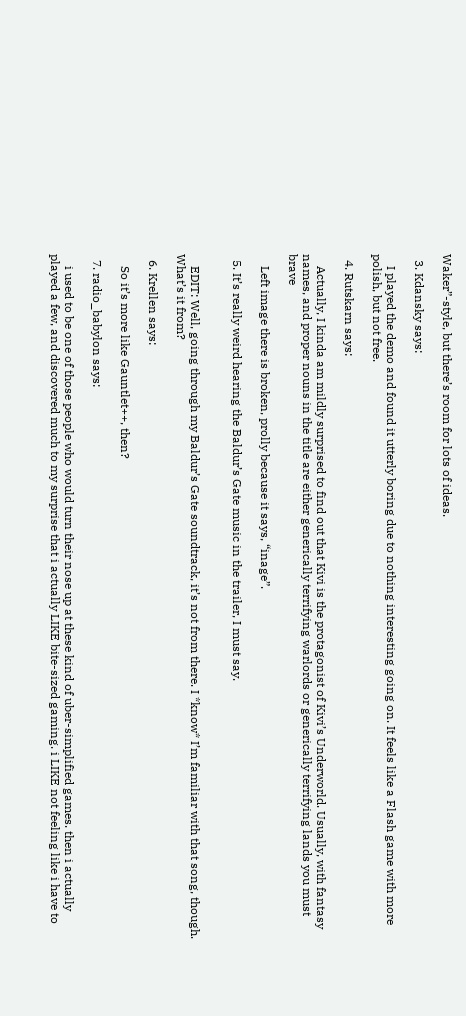Waker”-style, but there’s room for lots of ideas.

  3. Kdansky says:

    I played the demo and found it utterly boring due to nothing interesting going on. It feels like a Flash game with more polish, but not free.

  4. Rutskarn says:

    Actually, I kinda am mildly surprised to find out that Kivi is the protagonist of Kivi’s Underworld. Usually, with fantasy names, and proper nouns in the title are either generically terrifying warlords or generically terrifying lands you must brave

    Left image there is broken, prolly because it says, “inage”.

  5. It’s really weird hearing the Baldur’s Gate music in the trailer, I must say.


    EDIT: Well, going through my Baldur’s Gate soundtrack, it’s not from there. I *know* I’m familiar with that song, though. What’s it from?

  6. Krellen says:

    So it’s more like Gauntlet++, then?

  7. radio_babylon says:

    i used to be one of those people who would turn their nose up at these kind of uber-simplified games. then i actually played a few, and discovered much to my surprise that i actually LIKE bite-sized gaming. i LIKE not feeling like i have to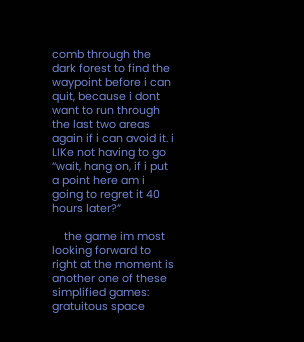comb through the dark forest to find the waypoint before i can quit, because i dont want to run through the last two areas again if i can avoid it. i LIKe not having to go “wait, hang on, if i put a point here am i going to regret it 40 hours later?”

    the game im most looking forward to right at the moment is another one of these simplified games: gratuitous space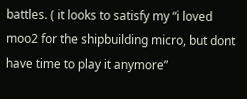battles. ( it looks to satisfy my “i loved moo2 for the shipbuilding micro, but dont have time to play it anymore”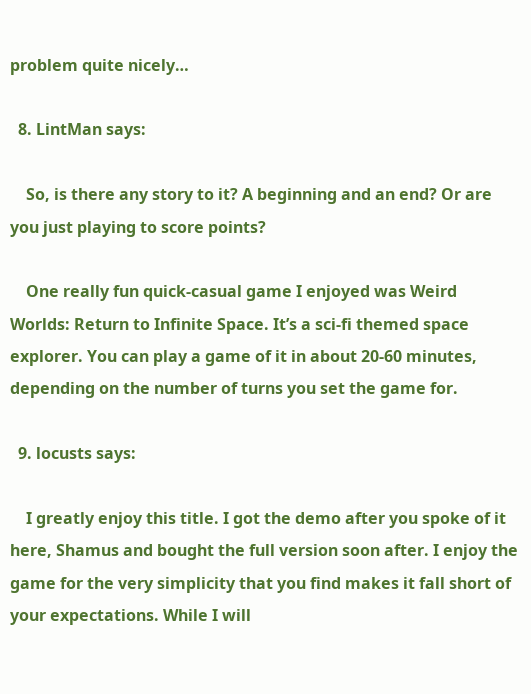problem quite nicely…

  8. LintMan says:

    So, is there any story to it? A beginning and an end? Or are you just playing to score points?

    One really fun quick-casual game I enjoyed was Weird Worlds: Return to Infinite Space. It’s a sci-fi themed space explorer. You can play a game of it in about 20-60 minutes, depending on the number of turns you set the game for.

  9. locusts says:

    I greatly enjoy this title. I got the demo after you spoke of it here, Shamus and bought the full version soon after. I enjoy the game for the very simplicity that you find makes it fall short of your expectations. While I will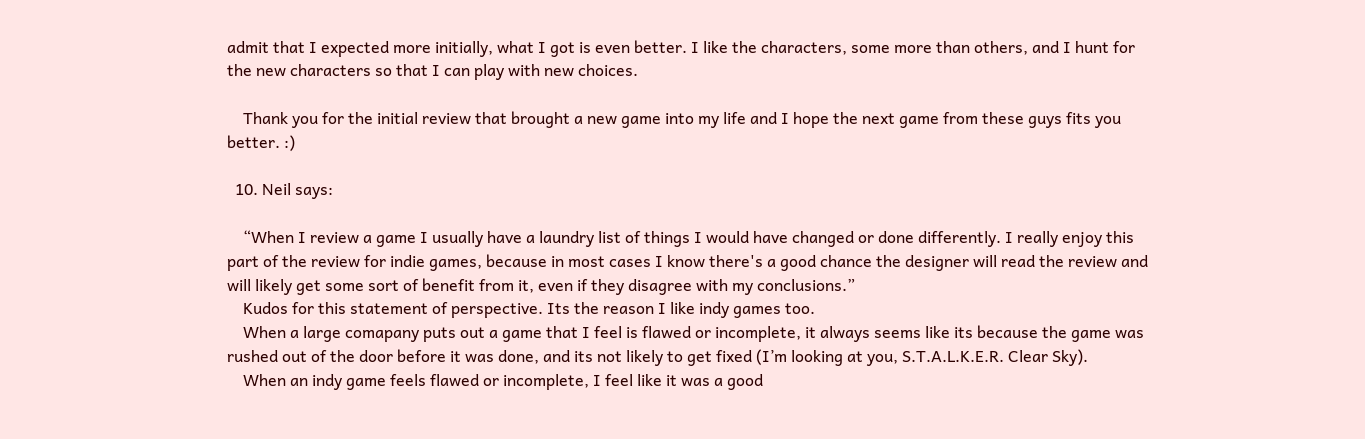admit that I expected more initially, what I got is even better. I like the characters, some more than others, and I hunt for the new characters so that I can play with new choices.

    Thank you for the initial review that brought a new game into my life and I hope the next game from these guys fits you better. :)

  10. Neil says:

    “When I review a game I usually have a laundry list of things I would have changed or done differently. I really enjoy this part of the review for indie games, because in most cases I know there's a good chance the designer will read the review and will likely get some sort of benefit from it, even if they disagree with my conclusions.”
    Kudos for this statement of perspective. Its the reason I like indy games too.
    When a large comapany puts out a game that I feel is flawed or incomplete, it always seems like its because the game was rushed out of the door before it was done, and its not likely to get fixed (I’m looking at you, S.T.A.L.K.E.R. Clear Sky).
    When an indy game feels flawed or incomplete, I feel like it was a good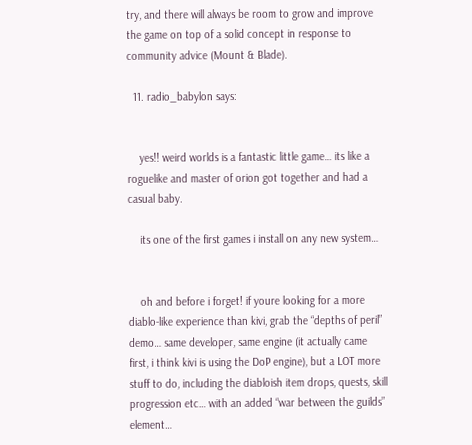try, and there will always be room to grow and improve the game on top of a solid concept in response to community advice (Mount & Blade).

  11. radio_babylon says:


    yes!! weird worlds is a fantastic little game… its like a roguelike and master of orion got together and had a casual baby.

    its one of the first games i install on any new system…


    oh and before i forget! if youre looking for a more diablo-like experience than kivi, grab the “depths of peril” demo… same developer, same engine (it actually came first, i think kivi is using the DoP engine), but a LOT more stuff to do, including the diabloish item drops, quests, skill progression etc… with an added “war between the guilds” element…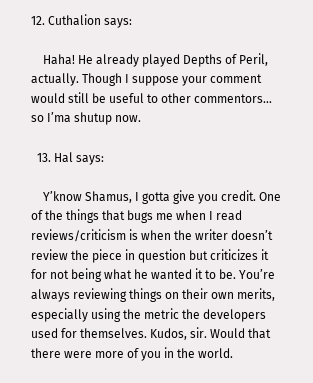12. Cuthalion says:

    Haha! He already played Depths of Peril, actually. Though I suppose your comment would still be useful to other commentors… so I’ma shutup now.

  13. Hal says:

    Y’know Shamus, I gotta give you credit. One of the things that bugs me when I read reviews/criticism is when the writer doesn’t review the piece in question but criticizes it for not being what he wanted it to be. You’re always reviewing things on their own merits, especially using the metric the developers used for themselves. Kudos, sir. Would that there were more of you in the world.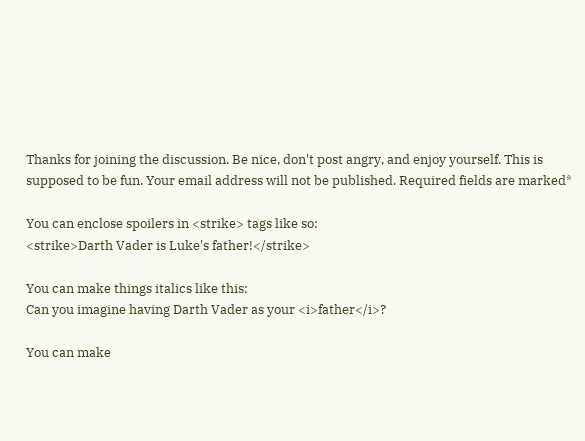Thanks for joining the discussion. Be nice, don't post angry, and enjoy yourself. This is supposed to be fun. Your email address will not be published. Required fields are marked*

You can enclose spoilers in <strike> tags like so:
<strike>Darth Vader is Luke's father!</strike>

You can make things italics like this:
Can you imagine having Darth Vader as your <i>father</i>?

You can make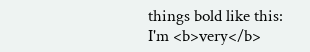things bold like this:
I'm <b>very</b>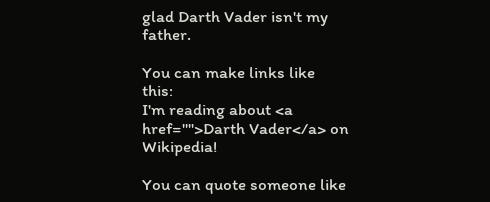glad Darth Vader isn't my father.

You can make links like this:
I'm reading about <a href="">Darth Vader</a> on Wikipedia!

You can quote someone like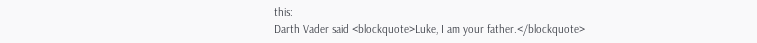this:
Darth Vader said <blockquote>Luke, I am your father.</blockquote>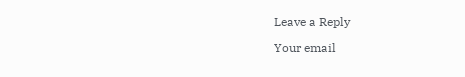Leave a Reply

Your email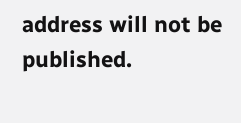address will not be published.